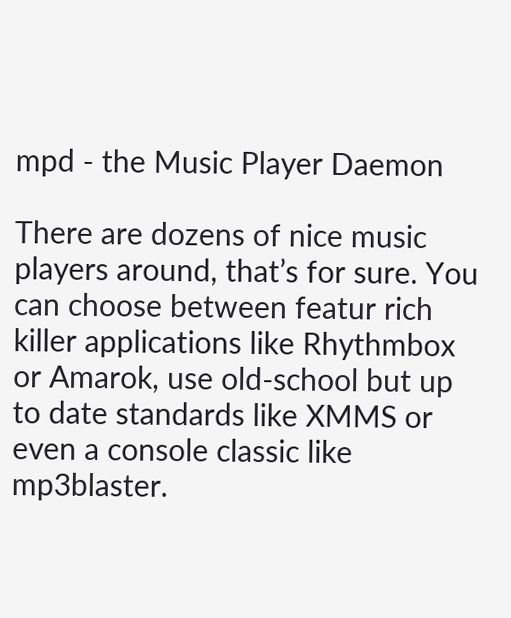mpd - the Music Player Daemon

There are dozens of nice music players around, that’s for sure. You can choose between featur rich killer applications like Rhythmbox or Amarok, use old-school but up to date standards like XMMS or even a console classic like mp3blaster.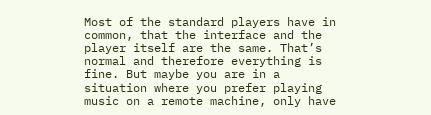Most of the standard players have in common, that the interface and the player itself are the same. That’s normal and therefore everything is fine. But maybe you are in a situation where you prefer playing music on a remote machine, only have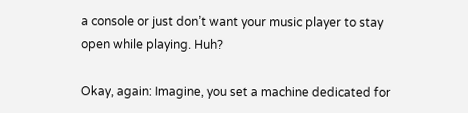a console or just don’t want your music player to stay open while playing. Huh?

Okay, again: Imagine, you set a machine dedicated for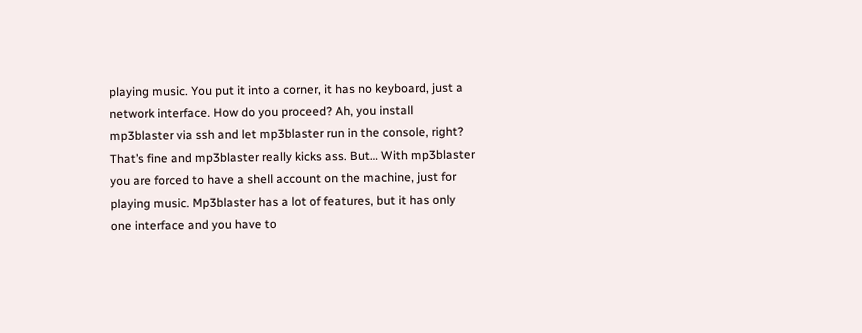playing music. You put it into a corner, it has no keyboard, just a network interface. How do you proceed? Ah, you install mp3blaster via ssh and let mp3blaster run in the console, right? That’s fine and mp3blaster really kicks ass. But… With mp3blaster you are forced to have a shell account on the machine, just for playing music. Mp3blaster has a lot of features, but it has only one interface and you have to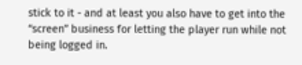stick to it - and at least you also have to get into the “screen” business for letting the player run while not being logged in.